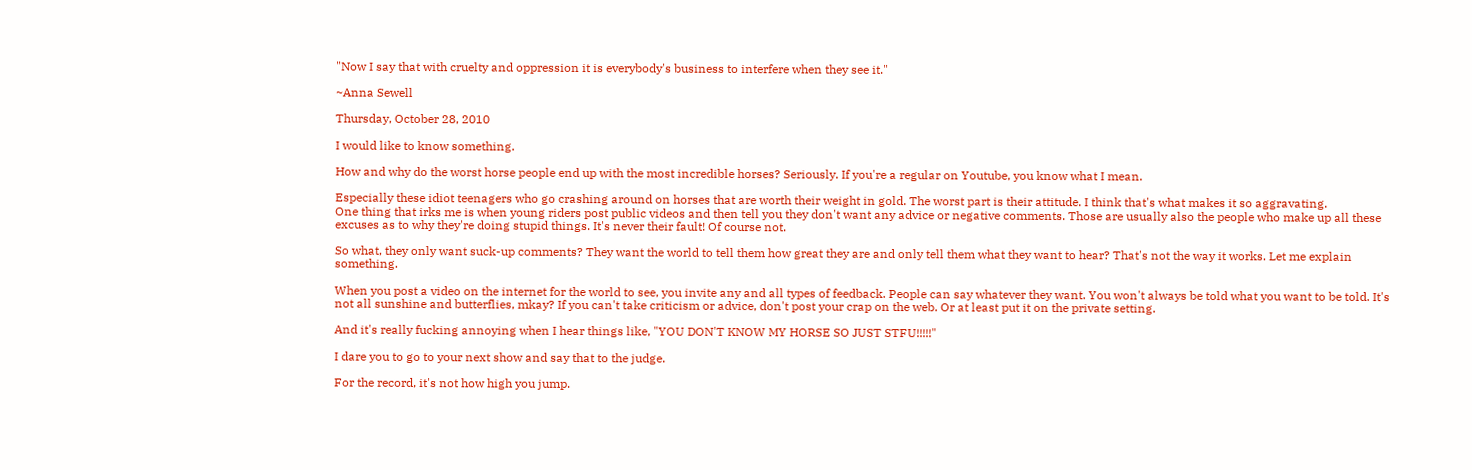"Now I say that with cruelty and oppression it is everybody's business to interfere when they see it."

~Anna Sewell

Thursday, October 28, 2010

I would like to know something.

How and why do the worst horse people end up with the most incredible horses? Seriously. If you're a regular on Youtube, you know what I mean.

Especially these idiot teenagers who go crashing around on horses that are worth their weight in gold. The worst part is their attitude. I think that's what makes it so aggravating.
One thing that irks me is when young riders post public videos and then tell you they don't want any advice or negative comments. Those are usually also the people who make up all these excuses as to why they're doing stupid things. It's never their fault! Of course not.

So what, they only want suck-up comments? They want the world to tell them how great they are and only tell them what they want to hear? That's not the way it works. Let me explain something.

When you post a video on the internet for the world to see, you invite any and all types of feedback. People can say whatever they want. You won't always be told what you want to be told. It's not all sunshine and butterflies, mkay? If you can't take criticism or advice, don't post your crap on the web. Or at least put it on the private setting.

And it's really fucking annoying when I hear things like, "YOU DON'T KNOW MY HORSE SO JUST STFU!!!!!"

I dare you to go to your next show and say that to the judge.

For the record, it's not how high you jump.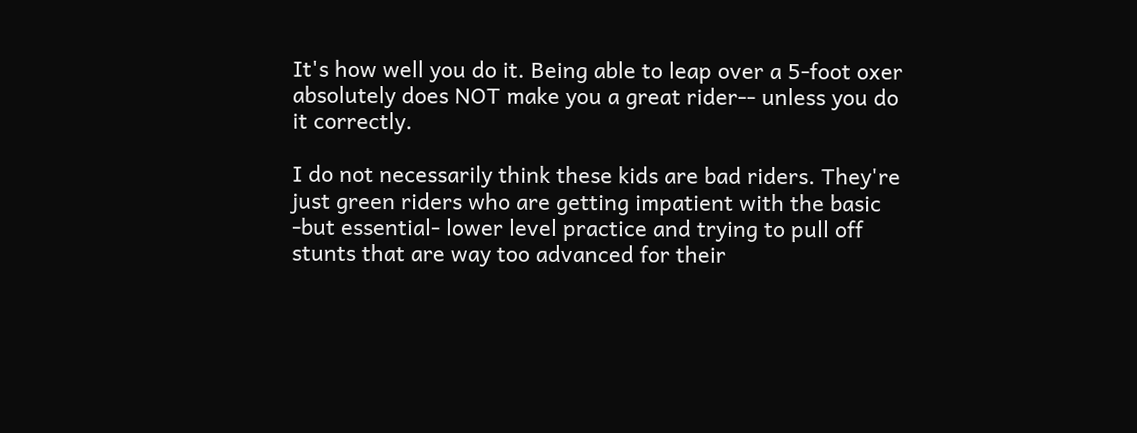It's how well you do it. Being able to leap over a 5-foot oxer absolutely does NOT make you a great rider-- unless you do it correctly.

I do not necessarily think these kids are bad riders. They're just green riders who are getting impatient with the basic -but essential- lower level practice and trying to pull off stunts that are way too advanced for their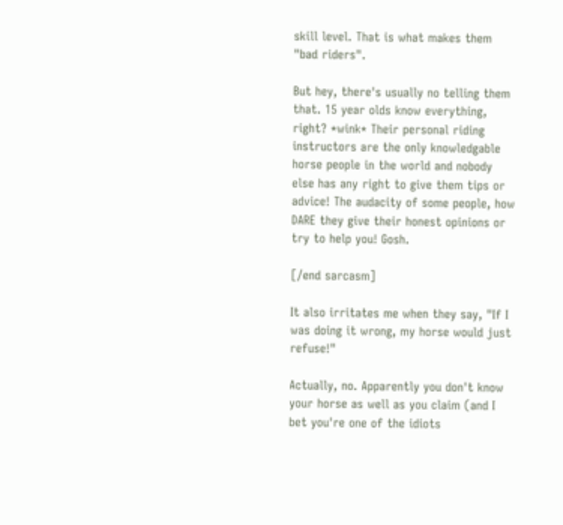skill level. That is what makes them "bad riders".

But hey, there's usually no telling them that. 15 year olds know everything, right? *wink* Their personal riding instructors are the only knowledgable horse people in the world and nobody else has any right to give them tips or advice! The audacity of some people, how DARE they give their honest opinions or try to help you! Gosh.

[/end sarcasm]

It also irritates me when they say, "If I was doing it wrong, my horse would just refuse!"

Actually, no. Apparently you don't know your horse as well as you claim (and I bet you're one of the idiots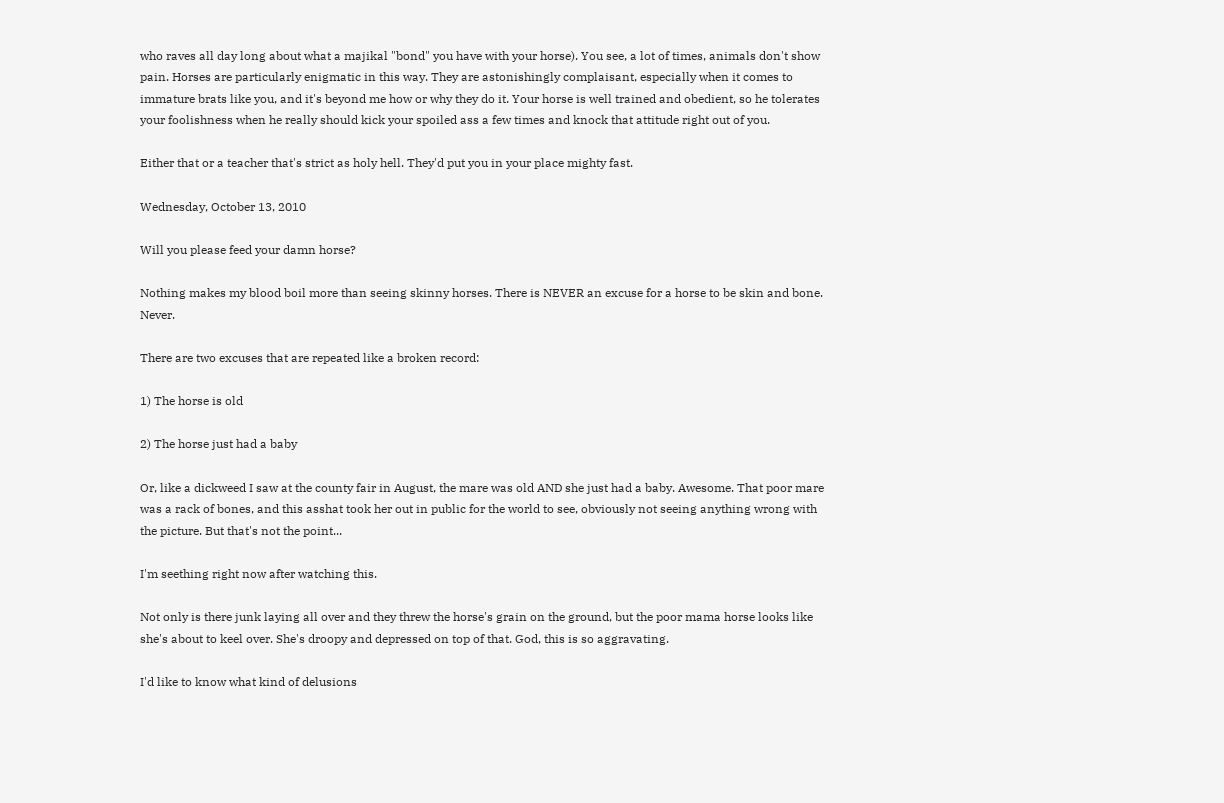who raves all day long about what a majikal "bond" you have with your horse). You see, a lot of times, animals don't show pain. Horses are particularly enigmatic in this way. They are astonishingly complaisant, especially when it comes to immature brats like you, and it's beyond me how or why they do it. Your horse is well trained and obedient, so he tolerates your foolishness when he really should kick your spoiled ass a few times and knock that attitude right out of you.

Either that or a teacher that's strict as holy hell. They'd put you in your place mighty fast.

Wednesday, October 13, 2010

Will you please feed your damn horse?

Nothing makes my blood boil more than seeing skinny horses. There is NEVER an excuse for a horse to be skin and bone. Never.

There are two excuses that are repeated like a broken record:

1) The horse is old

2) The horse just had a baby

Or, like a dickweed I saw at the county fair in August, the mare was old AND she just had a baby. Awesome. That poor mare was a rack of bones, and this asshat took her out in public for the world to see, obviously not seeing anything wrong with the picture. But that's not the point...

I'm seething right now after watching this.

Not only is there junk laying all over and they threw the horse's grain on the ground, but the poor mama horse looks like she's about to keel over. She's droopy and depressed on top of that. God, this is so aggravating.

I'd like to know what kind of delusions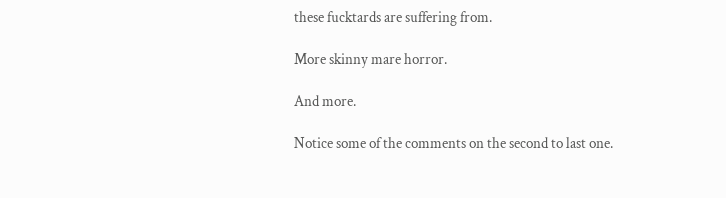these fucktards are suffering from.

More skinny mare horror.

And more.

Notice some of the comments on the second to last one.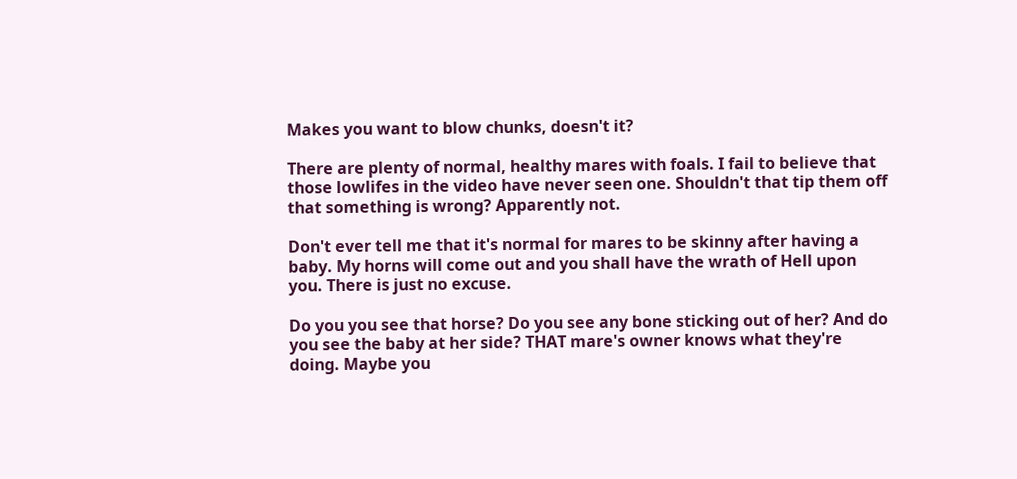Makes you want to blow chunks, doesn't it?

There are plenty of normal, healthy mares with foals. I fail to believe that those lowlifes in the video have never seen one. Shouldn't that tip them off that something is wrong? Apparently not.

Don't ever tell me that it's normal for mares to be skinny after having a baby. My horns will come out and you shall have the wrath of Hell upon you. There is just no excuse.

Do you you see that horse? Do you see any bone sticking out of her? And do you see the baby at her side? THAT mare's owner knows what they're doing. Maybe you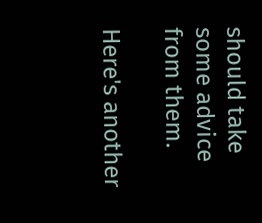should take some advice from them.

Here's another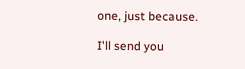one, just because.

I'll send you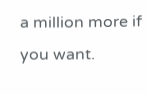a million more if you want.